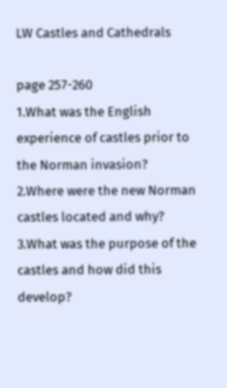LW Castles and Cathedrals

page 257-260
1.What was the English experience of castles prior to the Norman invasion?
2.Where were the new Norman castles located and why?
3.What was the purpose of the castles and how did this develop?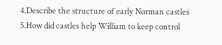4.Describe the structure of early Norman castles
5.How did castles help William to keep control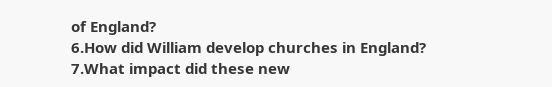of England?
6.How did William develop churches in England?
7.What impact did these new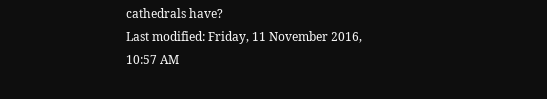cathedrals have?
Last modified: Friday, 11 November 2016, 10:57 AM